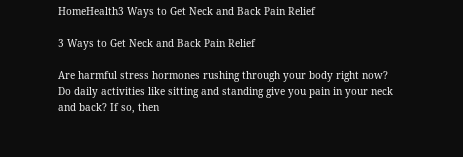HomeHealth3 Ways to Get Neck and Back Pain Relief

3 Ways to Get Neck and Back Pain Relief

Are harmful stress hormones rushing through your body right now? Do daily activities like sitting and standing give you pain in your neck and back? If so, then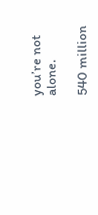you’re not alone.

540 million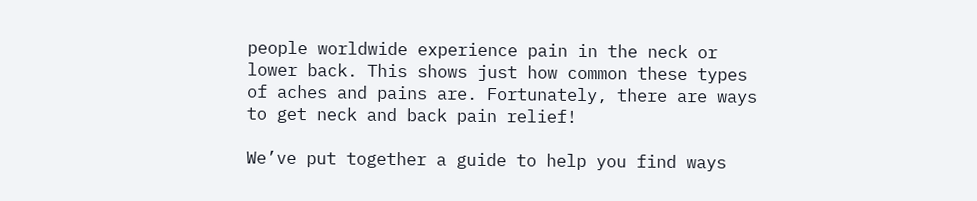people worldwide experience pain in the neck or lower back. This shows just how common these types of aches and pains are. Fortunately, there are ways to get neck and back pain relief!

We’ve put together a guide to help you find ways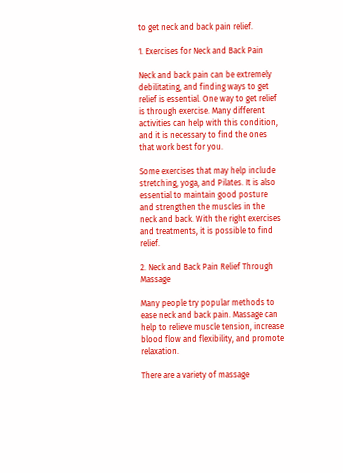to get neck and back pain relief.

1. Exercises for Neck and Back Pain

Neck and back pain can be extremely debilitating, and finding ways to get relief is essential. One way to get relief is through exercise. Many different activities can help with this condition, and it is necessary to find the ones that work best for you.

Some exercises that may help include stretching, yoga, and Pilates. It is also essential to maintain good posture and strengthen the muscles in the neck and back. With the right exercises and treatments, it is possible to find relief.

2. Neck and Back Pain Relief Through Massage

Many people try popular methods to ease neck and back pain. Massage can help to relieve muscle tension, increase blood flow and flexibility, and promote relaxation.

There are a variety of massage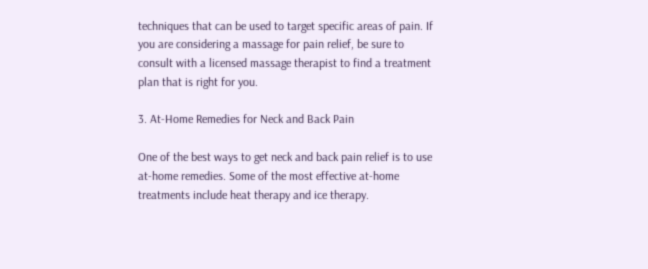techniques that can be used to target specific areas of pain. If you are considering a massage for pain relief, be sure to consult with a licensed massage therapist to find a treatment plan that is right for you.

3. At-Home Remedies for Neck and Back Pain

One of the best ways to get neck and back pain relief is to use at-home remedies. Some of the most effective at-home treatments include heat therapy and ice therapy.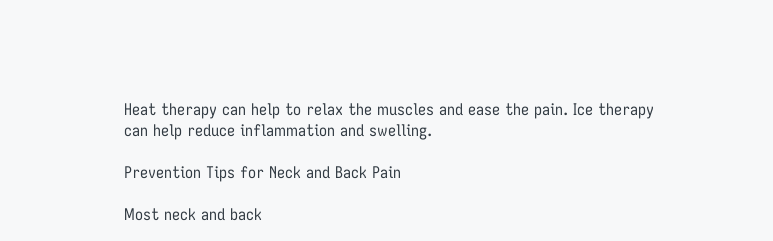Heat therapy can help to relax the muscles and ease the pain. Ice therapy can help reduce inflammation and swelling.

Prevention Tips for Neck and Back Pain

Most neck and back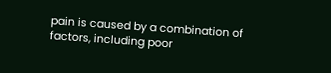pain is caused by a combination of factors, including poor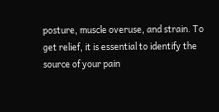posture, muscle overuse, and strain. To get relief, it is essential to identify the source of your pain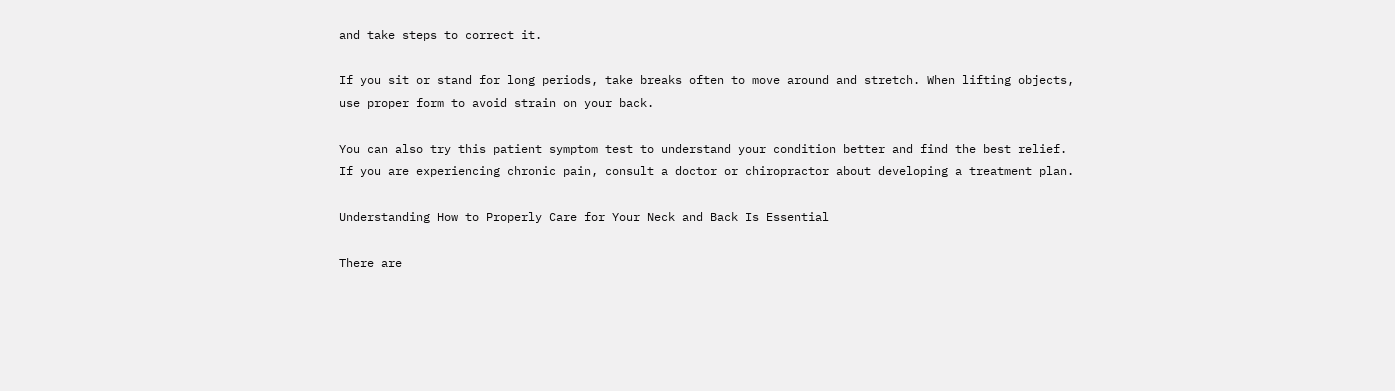and take steps to correct it.

If you sit or stand for long periods, take breaks often to move around and stretch. When lifting objects, use proper form to avoid strain on your back.

You can also try this patient symptom test to understand your condition better and find the best relief. If you are experiencing chronic pain, consult a doctor or chiropractor about developing a treatment plan.

Understanding How to Properly Care for Your Neck and Back Is Essential

There are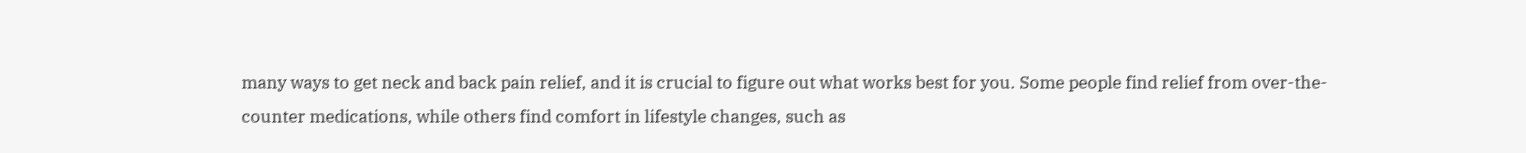many ways to get neck and back pain relief, and it is crucial to figure out what works best for you. Some people find relief from over-the-counter medications, while others find comfort in lifestyle changes, such as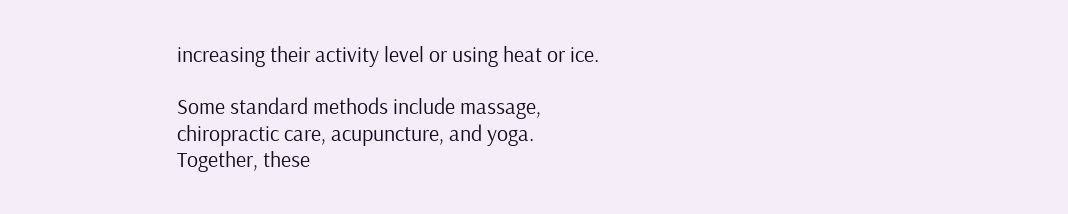increasing their activity level or using heat or ice.

Some standard methods include massage, chiropractic care, acupuncture, and yoga. Together, these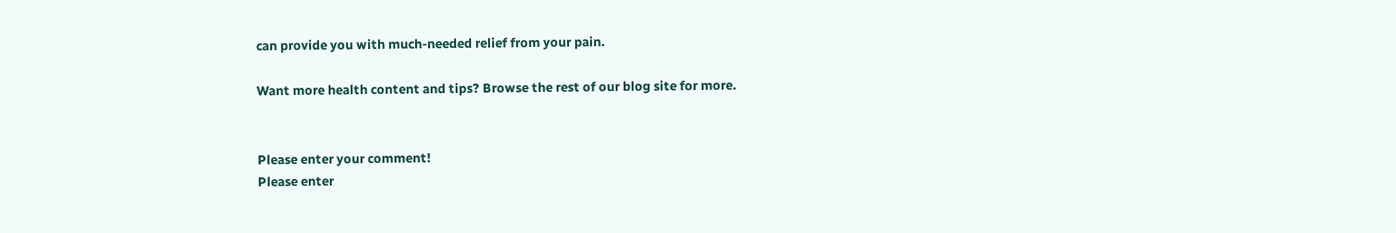can provide you with much-needed relief from your pain.

Want more health content and tips? Browse the rest of our blog site for more.


Please enter your comment!
Please enter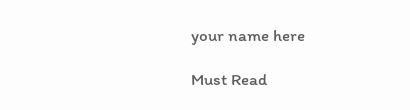your name here

Must Read